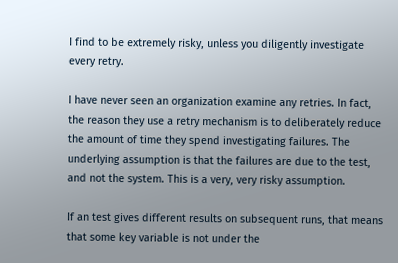I find to be extremely risky, unless you diligently investigate every retry.

I have never seen an organization examine any retries. In fact, the reason they use a retry mechanism is to deliberately reduce the amount of time they spend investigating failures. The underlying assumption is that the failures are due to the test, and not the system. This is a very, very risky assumption.

If an test gives different results on subsequent runs, that means that some key variable is not under the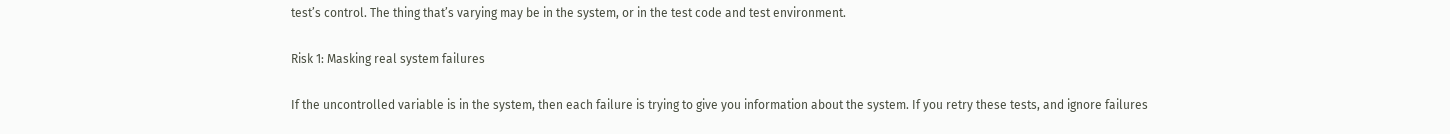test’s control. The thing that’s varying may be in the system, or in the test code and test environment.

Risk 1: Masking real system failures

If the uncontrolled variable is in the system, then each failure is trying to give you information about the system. If you retry these tests, and ignore failures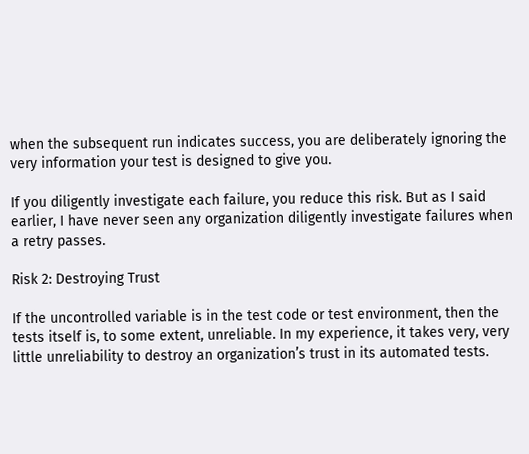when the subsequent run indicates success, you are deliberately ignoring the very information your test is designed to give you.

If you diligently investigate each failure, you reduce this risk. But as I said earlier, I have never seen any organization diligently investigate failures when a retry passes.

Risk 2: Destroying Trust

If the uncontrolled variable is in the test code or test environment, then the tests itself is, to some extent, unreliable. In my experience, it takes very, very little unreliability to destroy an organization’s trust in its automated tests.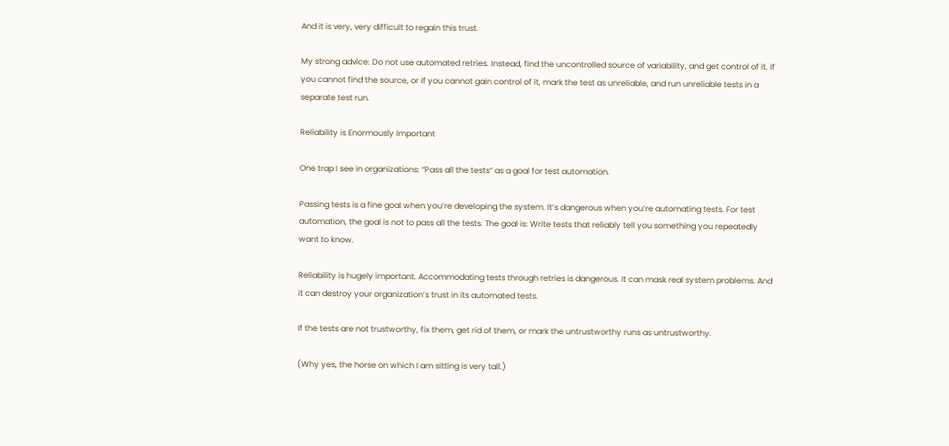And it is very, very difficult to regain this trust.

My strong advice: Do not use automated retries. Instead, find the uncontrolled source of variability, and get control of it. If you cannot find the source, or if you cannot gain control of it, mark the test as unreliable, and run unreliable tests in a separate test run.

Reliability is Enormously Important

One trap I see in organizations: “Pass all the tests” as a goal for test automation.

Passing tests is a fine goal when you’re developing the system. It’s dangerous when you’re automating tests. For test automation, the goal is not to pass all the tests. The goal is: Write tests that reliably tell you something you repeatedly want to know.

Reliability is hugely important. Accommodating tests through retries is dangerous. It can mask real system problems. And it can destroy your organization’s trust in its automated tests.

If the tests are not trustworthy, fix them, get rid of them, or mark the untrustworthy runs as untrustworthy.

(Why yes, the horse on which I am sitting is very tall.)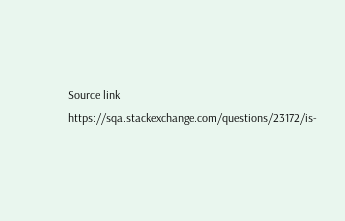Source link https://sqa.stackexchange.com/questions/23172/is-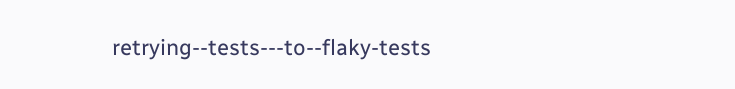retrying--tests---to--flaky-tests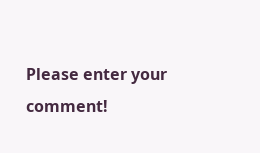Please enter your comment!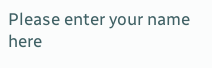Please enter your name here